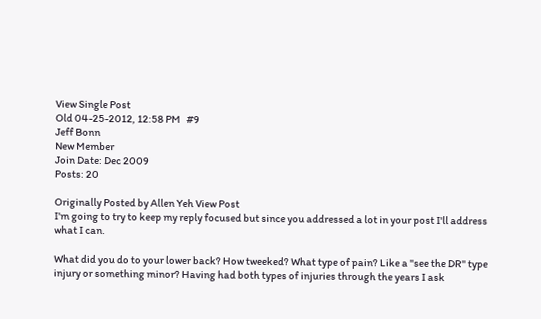View Single Post
Old 04-25-2012, 12:58 PM   #9
Jeff Bonn
New Member
Join Date: Dec 2009
Posts: 20

Originally Posted by Allen Yeh View Post
I'm going to try to keep my reply focused but since you addressed a lot in your post I'll address what I can.

What did you do to your lower back? How tweeked? What type of pain? Like a "see the DR" type injury or something minor? Having had both types of injuries through the years I ask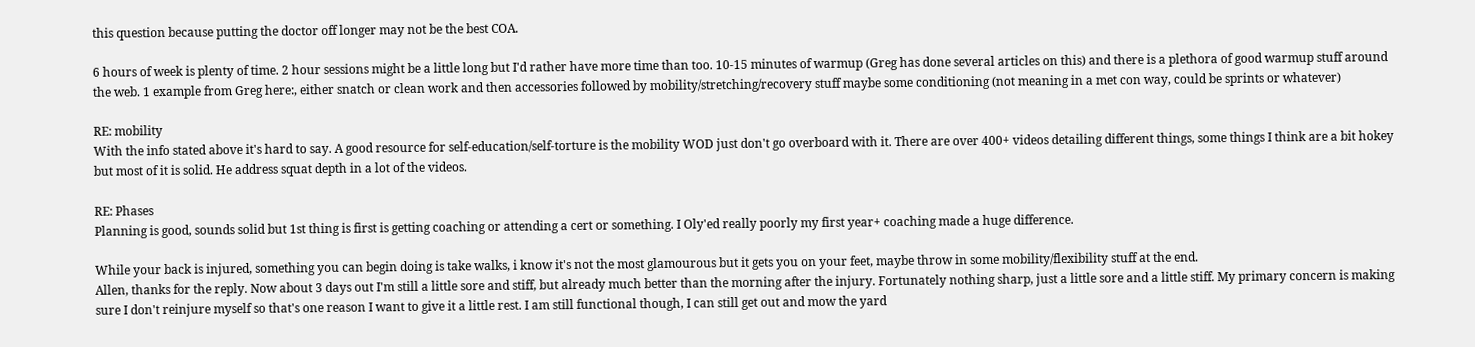this question because putting the doctor off longer may not be the best COA.

6 hours of week is plenty of time. 2 hour sessions might be a little long but I'd rather have more time than too. 10-15 minutes of warmup (Greg has done several articles on this) and there is a plethora of good warmup stuff around the web. 1 example from Greg here:, either snatch or clean work and then accessories followed by mobility/stretching/recovery stuff maybe some conditioning (not meaning in a met con way, could be sprints or whatever)

RE: mobility
With the info stated above it's hard to say. A good resource for self-education/self-torture is the mobility WOD just don't go overboard with it. There are over 400+ videos detailing different things, some things I think are a bit hokey but most of it is solid. He address squat depth in a lot of the videos.

RE: Phases
Planning is good, sounds solid but 1st thing is first is getting coaching or attending a cert or something. I Oly'ed really poorly my first year+ coaching made a huge difference.

While your back is injured, something you can begin doing is take walks, i know it's not the most glamourous but it gets you on your feet, maybe throw in some mobility/flexibility stuff at the end.
Allen, thanks for the reply. Now about 3 days out I'm still a little sore and stiff, but already much better than the morning after the injury. Fortunately nothing sharp, just a little sore and a little stiff. My primary concern is making sure I don't reinjure myself so that's one reason I want to give it a little rest. I am still functional though, I can still get out and mow the yard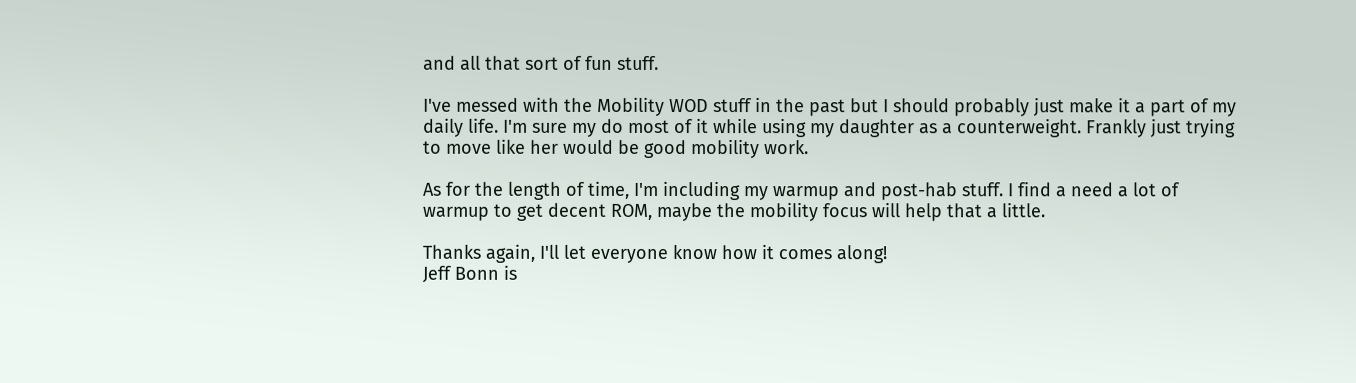and all that sort of fun stuff.

I've messed with the Mobility WOD stuff in the past but I should probably just make it a part of my daily life. I'm sure my do most of it while using my daughter as a counterweight. Frankly just trying to move like her would be good mobility work.

As for the length of time, I'm including my warmup and post-hab stuff. I find a need a lot of warmup to get decent ROM, maybe the mobility focus will help that a little.

Thanks again, I'll let everyone know how it comes along!
Jeff Bonn is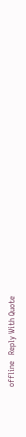offline   Reply With Quote